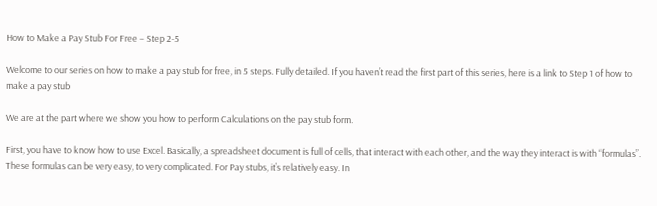How to Make a Pay Stub For Free – Step 2-5

Welcome to our series on how to make a pay stub for free, in 5 steps. Fully detailed. If you haven’t read the first part of this series, here is a link to Step 1 of how to make a pay stub

We are at the part where we show you how to perform Calculations on the pay stub form.

First, you have to know how to use Excel. Basically, a spreadsheet document is full of cells, that interact with each other, and the way they interact is with “formulas”. These formulas can be very easy, to very complicated. For Pay stubs, it’s relatively easy. In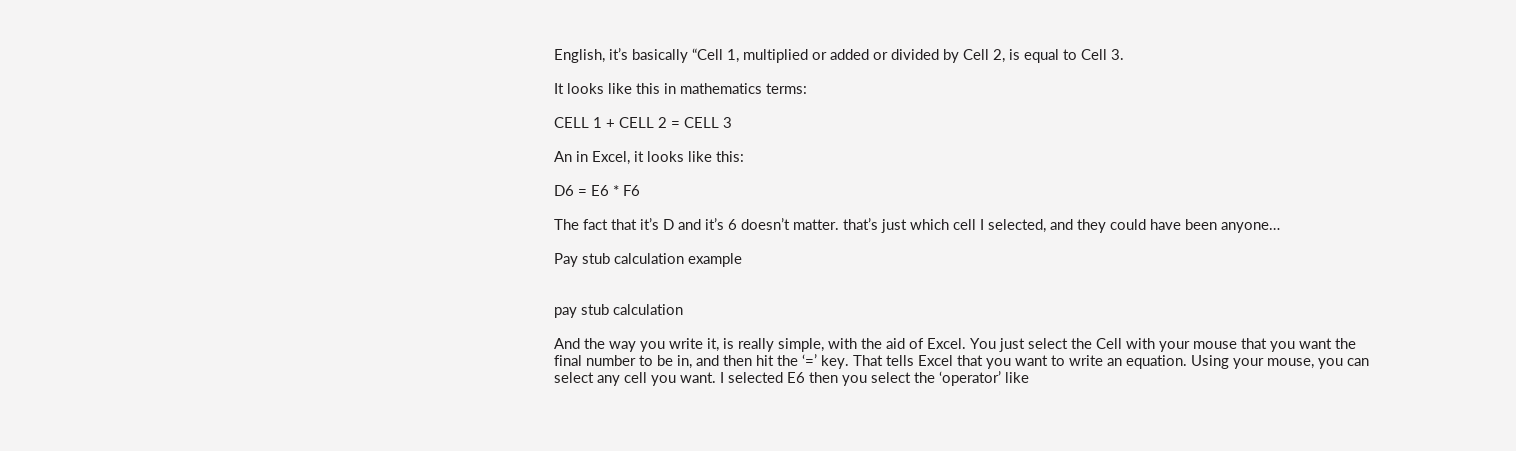English, it’s basically “Cell 1, multiplied or added or divided by Cell 2, is equal to Cell 3.

It looks like this in mathematics terms:

CELL 1 + CELL 2 = CELL 3

An in Excel, it looks like this:

D6 = E6 * F6

The fact that it’s D and it’s 6 doesn’t matter. that’s just which cell I selected, and they could have been anyone…

Pay stub calculation example


pay stub calculation

And the way you write it, is really simple, with the aid of Excel. You just select the Cell with your mouse that you want the final number to be in, and then hit the ‘=’ key. That tells Excel that you want to write an equation. Using your mouse, you can select any cell you want. I selected E6 then you select the ‘operator’ like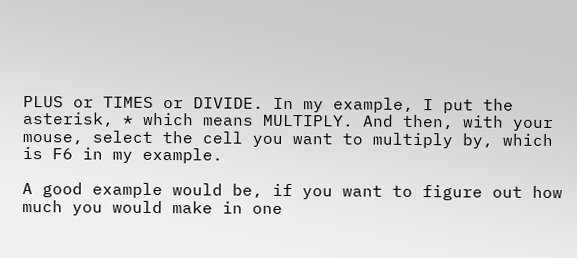PLUS or TIMES or DIVIDE. In my example, I put the asterisk, * which means MULTIPLY. And then, with your mouse, select the cell you want to multiply by, which is F6 in my example.

A good example would be, if you want to figure out how much you would make in one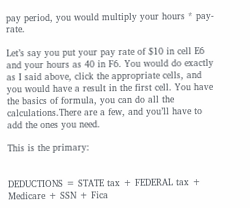pay period, you would multiply your hours * pay-rate.

Let’s say you put your pay rate of $10 in cell E6 and your hours as 40 in F6. You would do exactly as I said above, click the appropriate cells, and you would have a result in the first cell. You have the basics of formula, you can do all the calculations.There are a few, and you’ll have to add the ones you need.

This is the primary:


DEDUCTIONS = STATE tax + FEDERAL tax + Medicare + SSN + Fica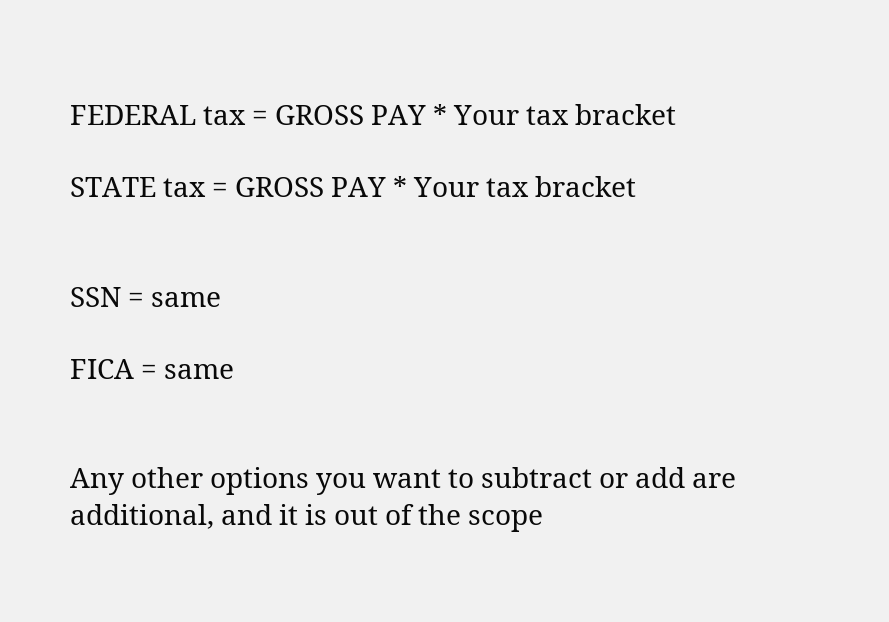FEDERAL tax = GROSS PAY * Your tax bracket

STATE tax = GROSS PAY * Your tax bracket


SSN = same

FICA = same


Any other options you want to subtract or add are additional, and it is out of the scope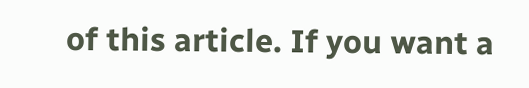of this article. If you want a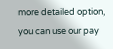more detailed option, you can use our pay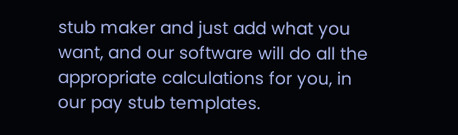stub maker and just add what you want, and our software will do all the appropriate calculations for you, in our pay stub templates.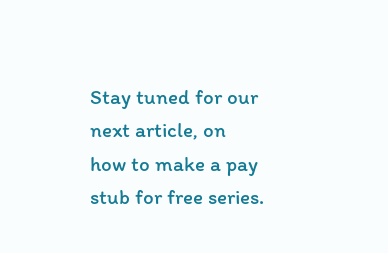Stay tuned for our next article, on how to make a pay stub for free series.